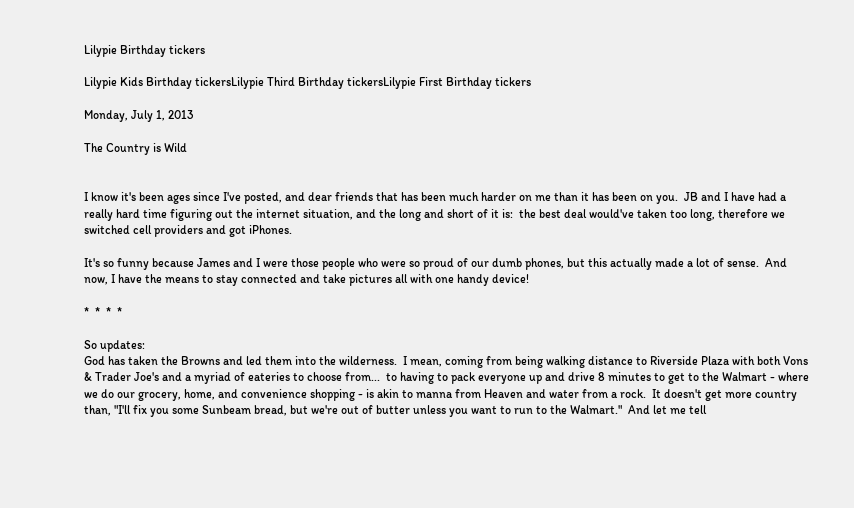Lilypie Birthday tickers

Lilypie Kids Birthday tickersLilypie Third Birthday tickersLilypie First Birthday tickers

Monday, July 1, 2013

The Country is Wild


I know it's been ages since I've posted, and dear friends that has been much harder on me than it has been on you.  JB and I have had a really hard time figuring out the internet situation, and the long and short of it is:  the best deal would've taken too long, therefore we switched cell providers and got iPhones.

It's so funny because James and I were those people who were so proud of our dumb phones, but this actually made a lot of sense.  And now, I have the means to stay connected and take pictures all with one handy device!

*  *  *  *

So updates:
God has taken the Browns and led them into the wilderness.  I mean, coming from being walking distance to Riverside Plaza with both Vons & Trader Joe's and a myriad of eateries to choose from...  to having to pack everyone up and drive 8 minutes to get to the Walmart - where we do our grocery, home, and convenience shopping - is akin to manna from Heaven and water from a rock.  It doesn't get more country than, "I'll fix you some Sunbeam bread, but we're out of butter unless you want to run to the Walmart."  And let me tell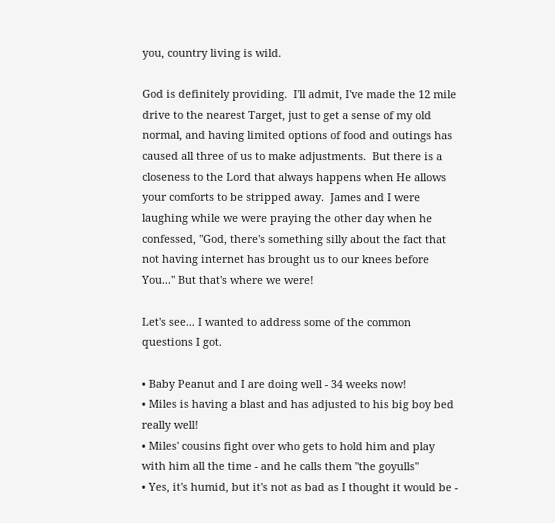you, country living is wild.

God is definitely providing.  I'll admit, I've made the 12 mile drive to the nearest Target, just to get a sense of my old normal, and having limited options of food and outings has caused all three of us to make adjustments.  But there is a closeness to the Lord that always happens when He allows your comforts to be stripped away.  James and I were laughing while we were praying the other day when he confessed, "God, there's something silly about the fact that not having internet has brought us to our knees before You..." But that's where we were!

Let's see... I wanted to address some of the common questions I got.

• Baby Peanut and I are doing well - 34 weeks now!
• Miles is having a blast and has adjusted to his big boy bed really well!
• Miles' cousins fight over who gets to hold him and play with him all the time - and he calls them "the goyulls"
• Yes, it's humid, but it's not as bad as I thought it would be -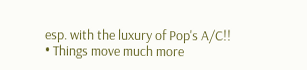esp. with the luxury of Pop's A/C!!
• Things move much more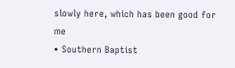slowly here, which has been good for me
• Southern Baptist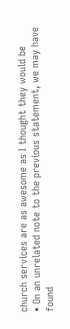church services are as awesome as I thought they would be
• On an unrelated note to the previous statement, we may have found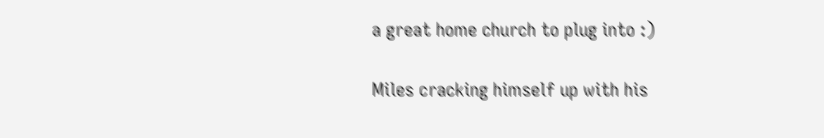a great home church to plug into :)

Miles cracking himself up with his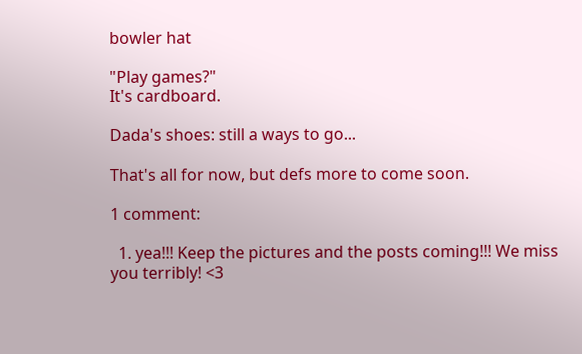bowler hat

"Play games?"
It's cardboard.

Dada's shoes: still a ways to go...

That's all for now, but defs more to come soon.

1 comment:

  1. yea!!! Keep the pictures and the posts coming!!! We miss you terribly! <3